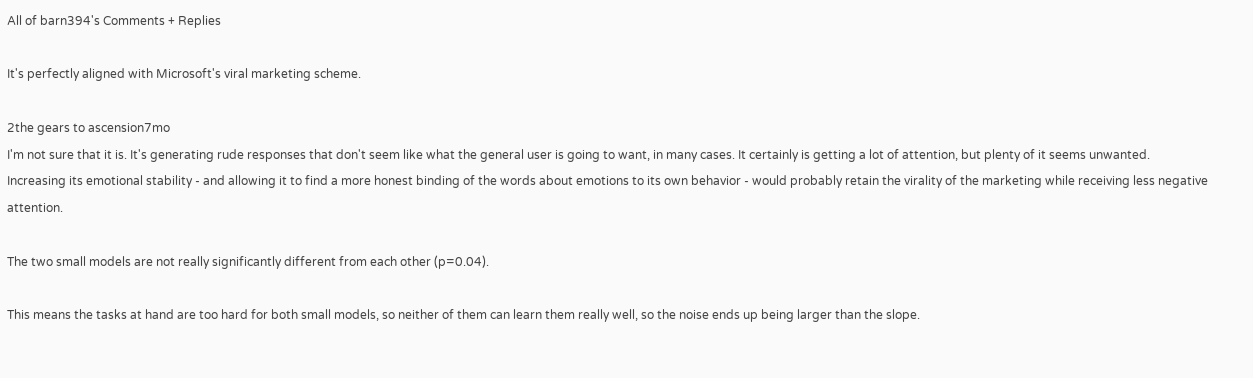All of barn394's Comments + Replies

It's perfectly aligned with Microsoft's viral marketing scheme.

2the gears to ascension7mo
I'm not sure that it is. It's generating rude responses that don't seem like what the general user is going to want, in many cases. It certainly is getting a lot of attention, but plenty of it seems unwanted. Increasing its emotional stability - and allowing it to find a more honest binding of the words about emotions to its own behavior - would probably retain the virality of the marketing while receiving less negative attention.

The two small models are not really significantly different from each other (p=0.04).

This means the tasks at hand are too hard for both small models, so neither of them can learn them really well, so the noise ends up being larger than the slope.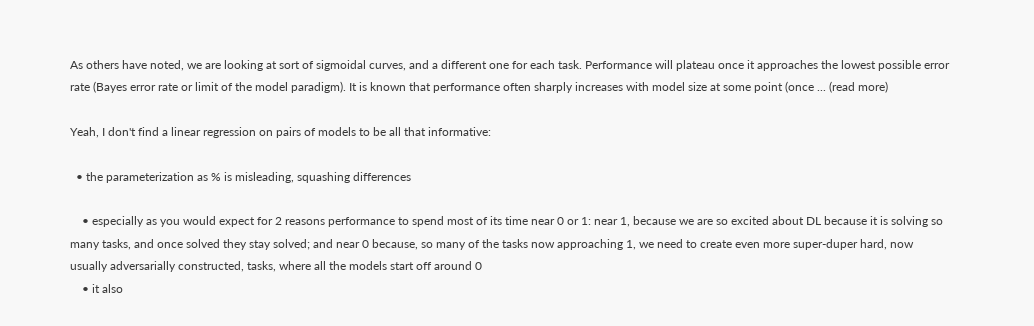As others have noted, we are looking at sort of sigmoidal curves, and a different one for each task. Performance will plateau once it approaches the lowest possible error rate (Bayes error rate or limit of the model paradigm). It is known that performance often sharply increases with model size at some point (once ... (read more)

Yeah, I don't find a linear regression on pairs of models to be all that informative:

  • the parameterization as % is misleading, squashing differences

    • especially as you would expect for 2 reasons performance to spend most of its time near 0 or 1: near 1, because we are so excited about DL because it is solving so many tasks, and once solved they stay solved; and near 0 because, so many of the tasks now approaching 1, we need to create even more super-duper hard, now usually adversarially constructed, tasks, where all the models start off around 0
    • it also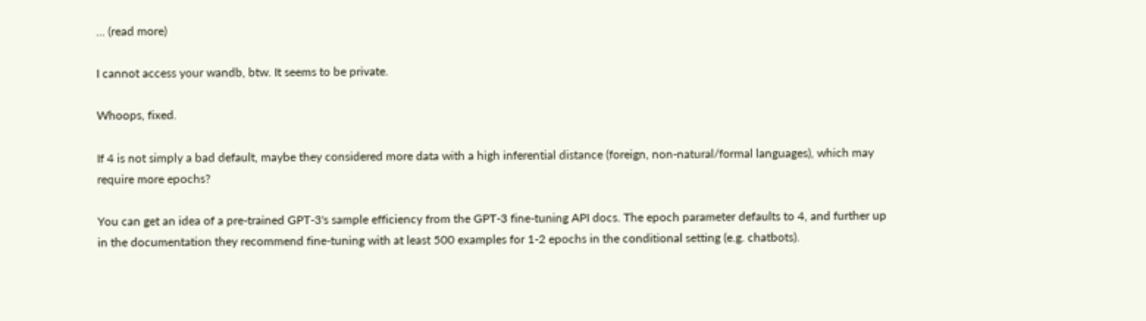... (read more)

I cannot access your wandb, btw. It seems to be private.

Whoops, fixed.

If 4 is not simply a bad default, maybe they considered more data with a high inferential distance (foreign, non-natural/formal languages), which may require more epochs?

You can get an idea of a pre-trained GPT-3's sample efficiency from the GPT-3 fine-tuning API docs. The epoch parameter defaults to 4, and further up in the documentation they recommend fine-tuning with at least 500 examples for 1-2 epochs in the conditional setting (e.g. chatbots).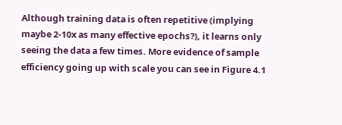Although training data is often repetitive (implying maybe 2-10x as many effective epochs?), it learns only seeing the data a few times. More evidence of sample efficiency going up with scale you can see in Figure 4.1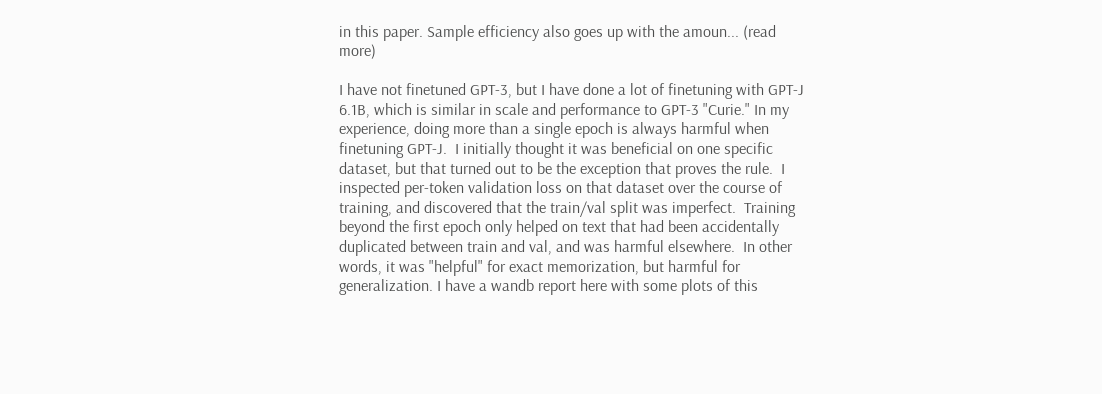in this paper. Sample efficiency also goes up with the amoun... (read more)

I have not finetuned GPT-3, but I have done a lot of finetuning with GPT-J 6.1B, which is similar in scale and performance to GPT-3 "Curie." In my experience, doing more than a single epoch is always harmful when finetuning GPT-J.  I initially thought it was beneficial on one specific dataset, but that turned out to be the exception that proves the rule.  I inspected per-token validation loss on that dataset over the course of training, and discovered that the train/val split was imperfect.  Training beyond the first epoch only helped on text that had been accidentally duplicated between train and val, and was harmful elsewhere.  In other words, it was "helpful" for exact memorization, but harmful for generalization. I have a wandb report here with some plots of this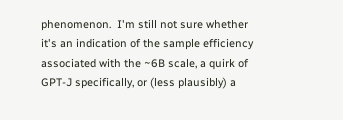phenomenon.  I'm still not sure whether it's an indication of the sample efficiency associated with the ~6B scale, a quirk of GPT-J specifically, or (less plausibly) a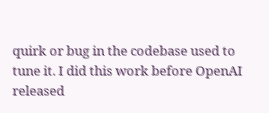quirk or bug in the codebase used to tune it. I did this work before OpenAI released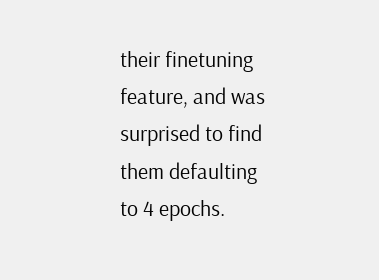their finetuning feature, and was surprised to find them defaulting to 4 epochs.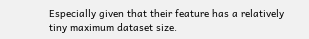Especially given that their feature has a relatively tiny maximum dataset size.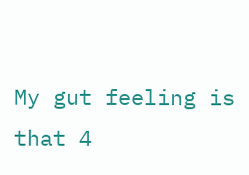My gut feeling is that 4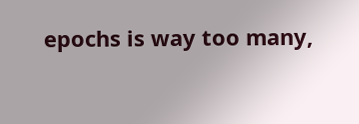epochs is way too many,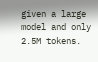given a large model and only 2.5M tokens.